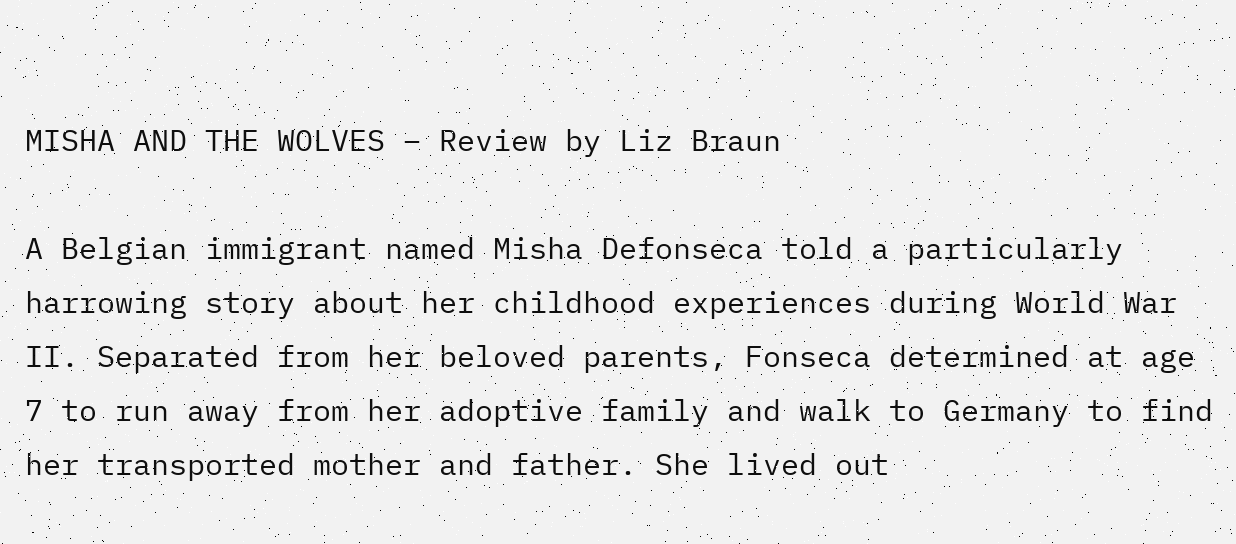MISHA AND THE WOLVES – Review by Liz Braun

A Belgian immigrant named Misha Defonseca told a particularly harrowing story about her childhood experiences during World War II. Separated from her beloved parents, Fonseca determined at age 7 to run away from her adoptive family and walk to Germany to find her transported mother and father. She lived out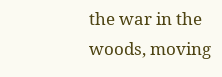the war in the woods, moving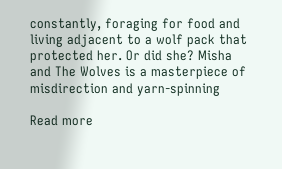constantly, foraging for food and living adjacent to a wolf pack that protected her. Or did she? Misha and The Wolves is a masterpiece of misdirection and yarn-spinning

Read more